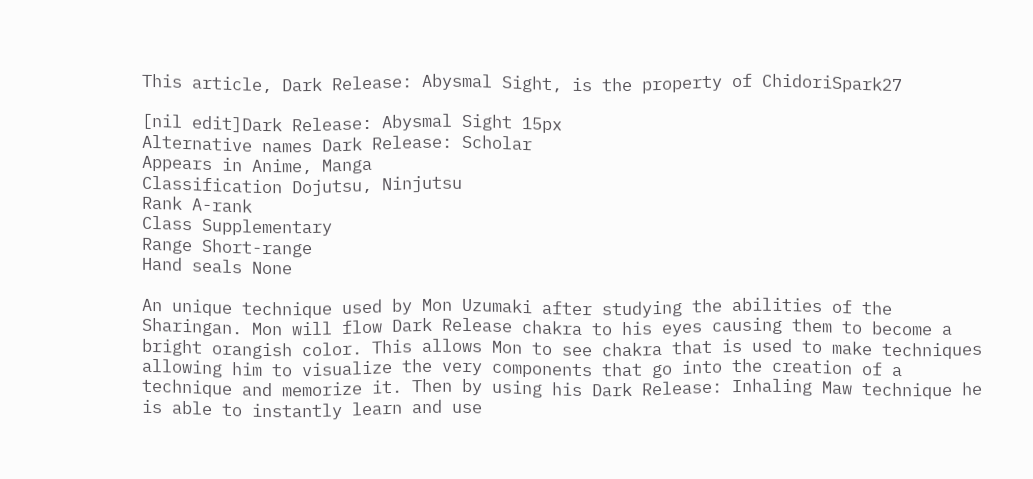This article, Dark Release: Abysmal Sight, is the property of ChidoriSpark27

[nil edit]Dark Release: Abysmal Sight 15px
Alternative names Dark Release: Scholar
Appears in Anime, Manga
Classification Dojutsu, Ninjutsu
Rank A-rank
Class Supplementary
Range Short-range
Hand seals None

An unique technique used by Mon Uzumaki after studying the abilities of the Sharingan. Mon will flow Dark Release chakra to his eyes causing them to become a bright orangish color. This allows Mon to see chakra that is used to make techniques allowing him to visualize the very components that go into the creation of a technique and memorize it. Then by using his Dark Release: Inhaling Maw technique he is able to instantly learn and use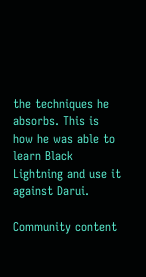the techniques he absorbs. This is how he was able to learn Black Lightning and use it against Darui.

Community content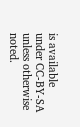is available under CC-BY-SA unless otherwise noted.